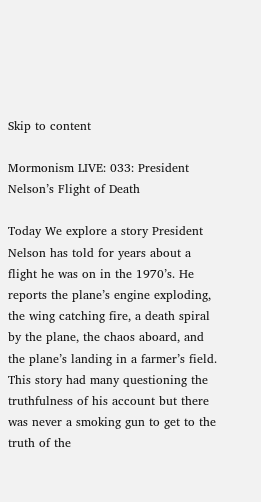Skip to content

Mormonism LIVE: 033: President Nelson’s Flight of Death

Today We explore a story President Nelson has told for years about a flight he was on in the 1970’s. He reports the plane’s engine exploding, the wing catching fire, a death spiral by the plane, the chaos aboard, and the plane’s landing in a farmer’s field. This story had many questioning the truthfulness of his account but there was never a smoking gun to get to the truth of the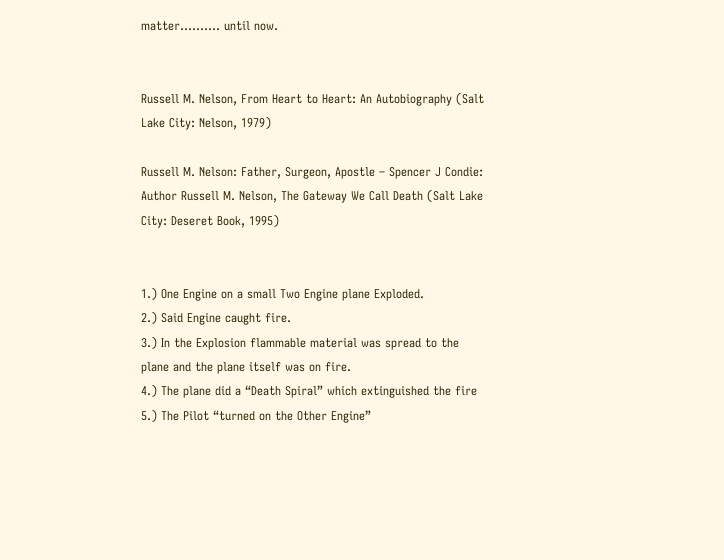matter………. until now.


Russell M. Nelson, From Heart to Heart: An Autobiography (Salt Lake City: Nelson, 1979)

Russell M. Nelson: Father, Surgeon, Apostle – Spencer J Condie: Author Russell M. Nelson, The Gateway We Call Death (Salt Lake City: Deseret Book, 1995)


1.) One Engine on a small Two Engine plane Exploded.
2.) Said Engine caught fire.
3.) In the Explosion flammable material was spread to the plane and the plane itself was on fire.
4.) The plane did a “Death Spiral” which extinguished the fire
5.) The Pilot “turned on the Other Engine”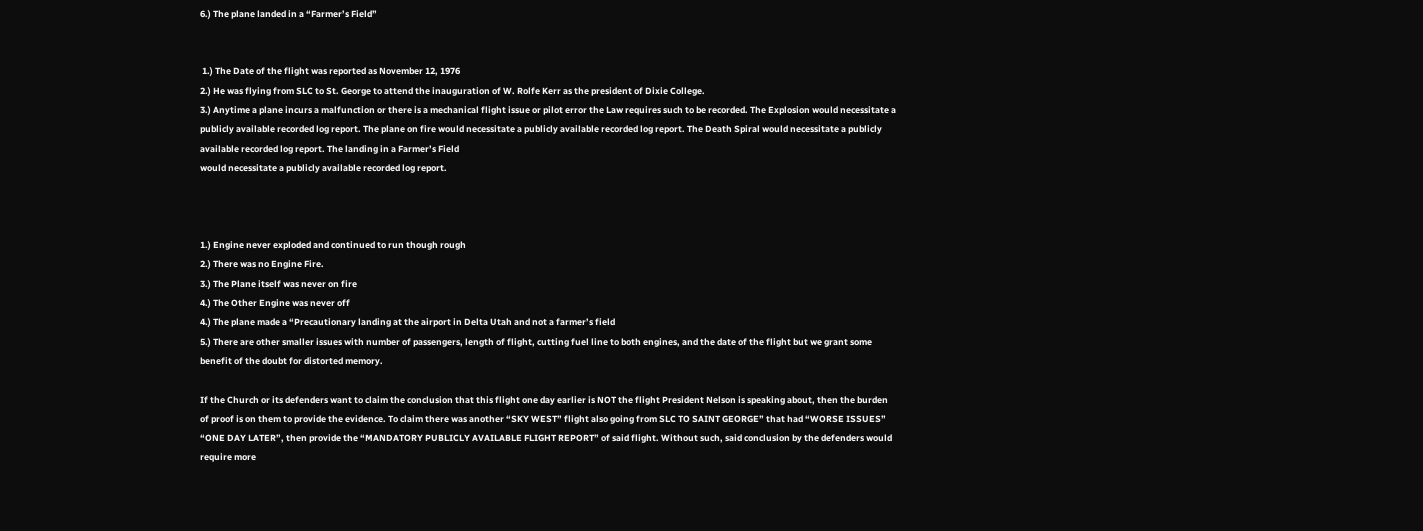6.) The plane landed in a “Farmer’s Field”


 1.) The Date of the flight was reported as November 12, 1976
2.) He was flying from SLC to St. George to attend the inauguration of W. Rolfe Kerr as the president of Dixie College.
3.) Anytime a plane incurs a malfunction or there is a mechanical flight issue or pilot error the Law requires such to be recorded. The Explosion would necessitate a publicly available recorded log report. The plane on fire would necessitate a publicly available recorded log report. The Death Spiral would necessitate a publicly available recorded log report. The landing in a Farmer’s Field
would necessitate a publicly available recorded log report.



1.) Engine never exploded and continued to run though rough
2.) There was no Engine Fire.
3.) The Plane itself was never on fire
4.) The Other Engine was never off
4.) The plane made a “Precautionary landing at the airport in Delta Utah and not a farmer’s field
5.) There are other smaller issues with number of passengers, length of flight, cutting fuel line to both engines, and the date of the flight but we grant some benefit of the doubt for distorted memory.

If the Church or its defenders want to claim the conclusion that this flight one day earlier is NOT the flight President Nelson is speaking about, then the burden of proof is on them to provide the evidence. To claim there was another “SKY WEST” flight also going from SLC TO SAINT GEORGE” that had “WORSE ISSUES” “ONE DAY LATER”, then provide the “MANDATORY PUBLICLY AVAILABLE FLIGHT REPORT” of said flight. Without such, said conclusion by the defenders would require more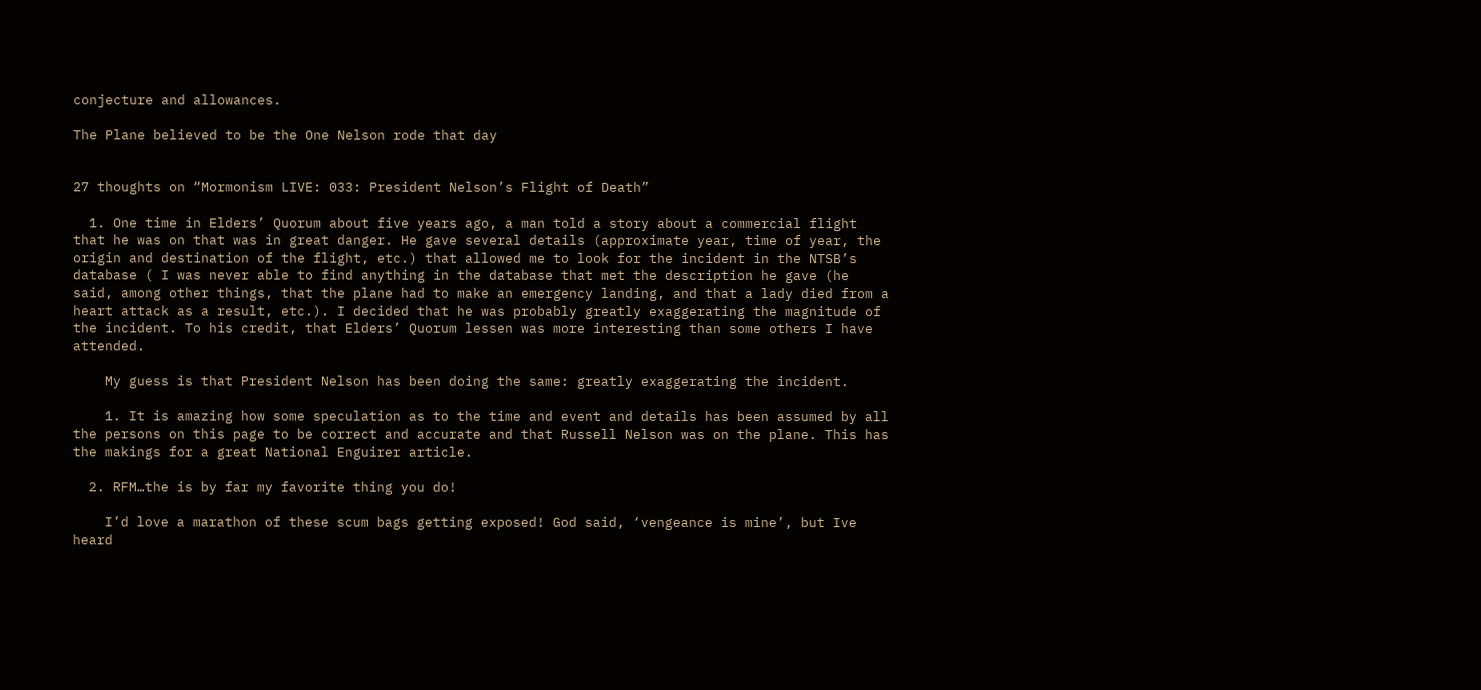conjecture and allowances.

The Plane believed to be the One Nelson rode that day


27 thoughts on “Mormonism LIVE: 033: President Nelson’s Flight of Death”

  1. One time in Elders’ Quorum about five years ago, a man told a story about a commercial flight that he was on that was in great danger. He gave several details (approximate year, time of year, the origin and destination of the flight, etc.) that allowed me to look for the incident in the NTSB’s database ( I was never able to find anything in the database that met the description he gave (he said, among other things, that the plane had to make an emergency landing, and that a lady died from a heart attack as a result, etc.). I decided that he was probably greatly exaggerating the magnitude of the incident. To his credit, that Elders’ Quorum lessen was more interesting than some others I have attended.

    My guess is that President Nelson has been doing the same: greatly exaggerating the incident.

    1. It is amazing how some speculation as to the time and event and details has been assumed by all the persons on this page to be correct and accurate and that Russell Nelson was on the plane. This has the makings for a great National Enguirer article.

  2. RFM…the is by far my favorite thing you do!

    I’d love a marathon of these scum bags getting exposed! God said, ‘vengeance is mine’, but Ive heard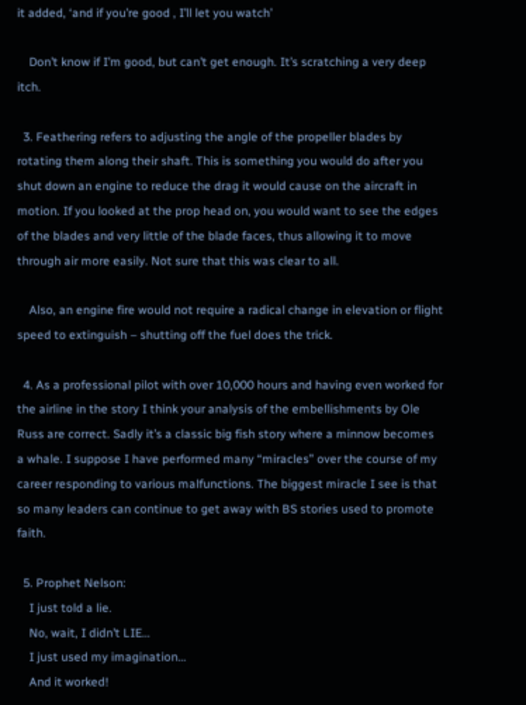it added, ‘and if you’re good , I’ll let you watch’

    Don’t know if I’m good, but can’t get enough. It’s scratching a very deep itch.

  3. Feathering refers to adjusting the angle of the propeller blades by rotating them along their shaft. This is something you would do after you shut down an engine to reduce the drag it would cause on the aircraft in motion. If you looked at the prop head on, you would want to see the edges of the blades and very little of the blade faces, thus allowing it to move through air more easily. Not sure that this was clear to all.

    Also, an engine fire would not require a radical change in elevation or flight speed to extinguish – shutting off the fuel does the trick.

  4. As a professional pilot with over 10,000 hours and having even worked for the airline in the story I think your analysis of the embellishments by Ole Russ are correct. Sadly it’s a classic big fish story where a minnow becomes a whale. I suppose I have performed many “miracles” over the course of my career responding to various malfunctions. The biggest miracle I see is that so many leaders can continue to get away with BS stories used to promote faith.

  5. Prophet Nelson:
    I just told a lie.
    No, wait, I didn’t LIE…
    I just used my imagination…
    And it worked!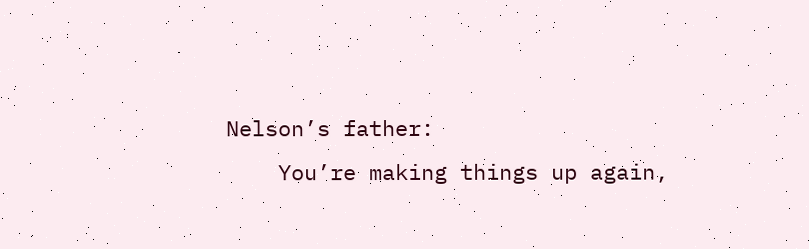Nelson’s father:
    You’re making things up again,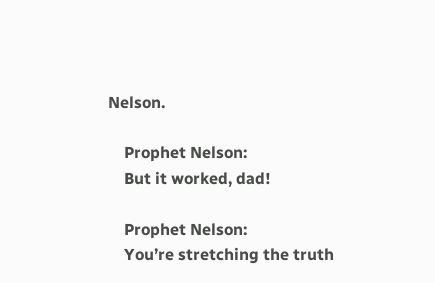Nelson.

    Prophet Nelson:
    But it worked, dad!

    Prophet Nelson:
    You’re stretching the truth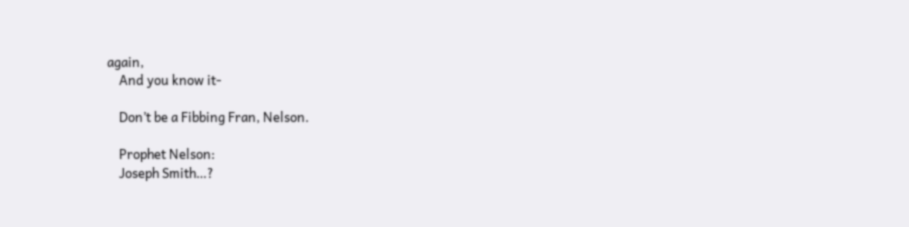again,
    And you know it-

    Don’t be a Fibbing Fran, Nelson.

    Prophet Nelson:
    Joseph Smith…?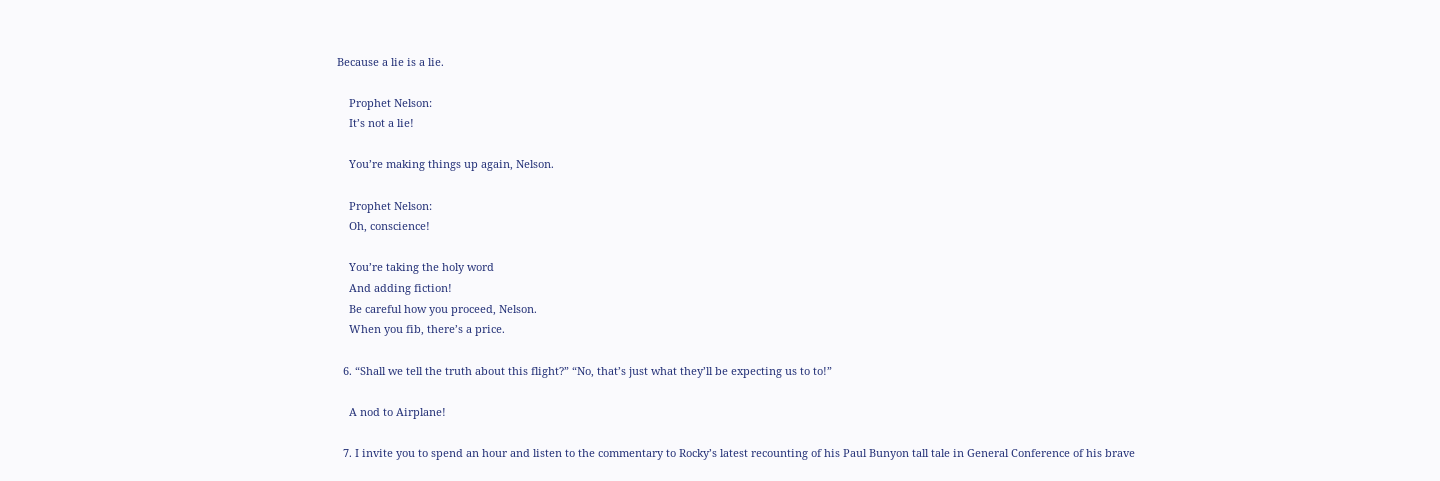Because a lie is a lie.

    Prophet Nelson:
    It’s not a lie!

    You’re making things up again, Nelson.

    Prophet Nelson:
    Oh, conscience!

    You’re taking the holy word
    And adding fiction!
    Be careful how you proceed, Nelson.
    When you fib, there’s a price.

  6. “Shall we tell the truth about this flight?” “No, that’s just what they’ll be expecting us to to!”

    A nod to Airplane!

  7. I invite you to spend an hour and listen to the commentary to Rocky’s latest recounting of his Paul Bunyon tall tale in General Conference of his brave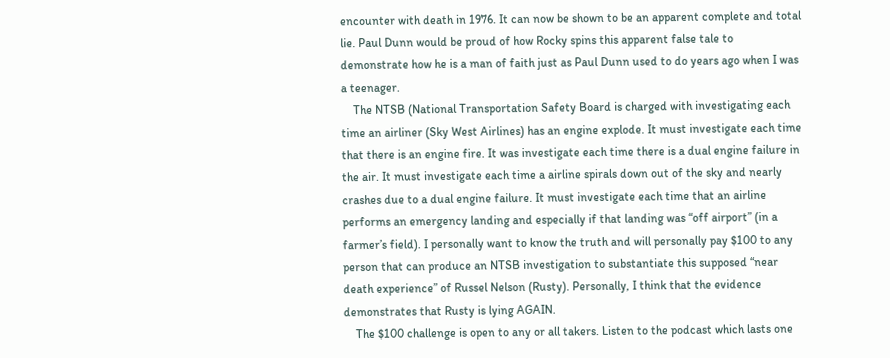encounter with death in 1976. It can now be shown to be an apparent complete and total lie. Paul Dunn would be proud of how Rocky spins this apparent false tale to demonstrate how he is a man of faith just as Paul Dunn used to do years ago when I was a teenager.
    The NTSB (National Transportation Safety Board is charged with investigating each time an airliner (Sky West Airlines) has an engine explode. It must investigate each time that there is an engine fire. It was investigate each time there is a dual engine failure in the air. It must investigate each time a airline spirals down out of the sky and nearly crashes due to a dual engine failure. It must investigate each time that an airline performs an emergency landing and especially if that landing was “off airport” (in a farmer’s field). I personally want to know the truth and will personally pay $100 to any person that can produce an NTSB investigation to substantiate this supposed “near death experience” of Russel Nelson (Rusty). Personally, I think that the evidence demonstrates that Rusty is lying AGAIN.
    The $100 challenge is open to any or all takers. Listen to the podcast which lasts one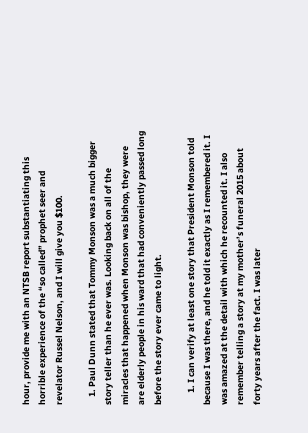hour, provide me with an NTSB report substantiating this horrible experience of the “so called” prophet seer and revelator Russel Nelson, and I will give you $100.

    1. Paul Dunn stated that Tommy Monson was a much bigger story teller than he ever was. Looking back on all of the miracles that happened when Monson was bishop, they were are elderly people in his ward that had conveniently passed long before the story ever came to light.

      1. I can verify at least one story that President Monson told because I was there, and he told it exactly as I remembered it. I was amazed at the detail with which he recounted it. I also remember telling a story at my mother’s funeral 2015 about forty years after the fact. I was later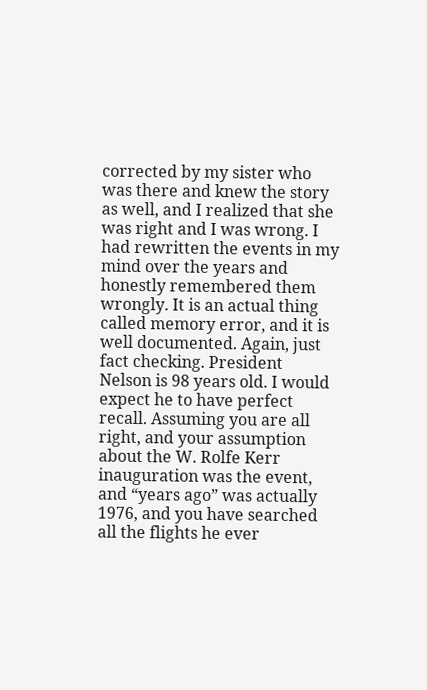corrected by my sister who was there and knew the story as well, and I realized that she was right and I was wrong. I had rewritten the events in my mind over the years and honestly remembered them wrongly. It is an actual thing called memory error, and it is well documented. Again, just fact checking. President Nelson is 98 years old. I would expect he to have perfect recall. Assuming you are all right, and your assumption about the W. Rolfe Kerr inauguration was the event, and “years ago” was actually 1976, and you have searched all the flights he ever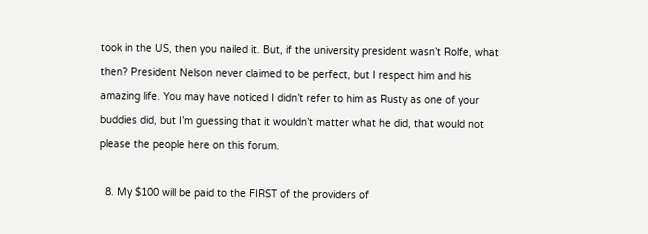took in the US, then you nailed it. But, if the university president wasn’t Rolfe, what then? President Nelson never claimed to be perfect, but I respect him and his amazing life. You may have noticed I didn’t refer to him as Rusty as one of your buddies did, but I’m guessing that it wouldn’t matter what he did, that would not please the people here on this forum.

  8. My $100 will be paid to the FIRST of the providers of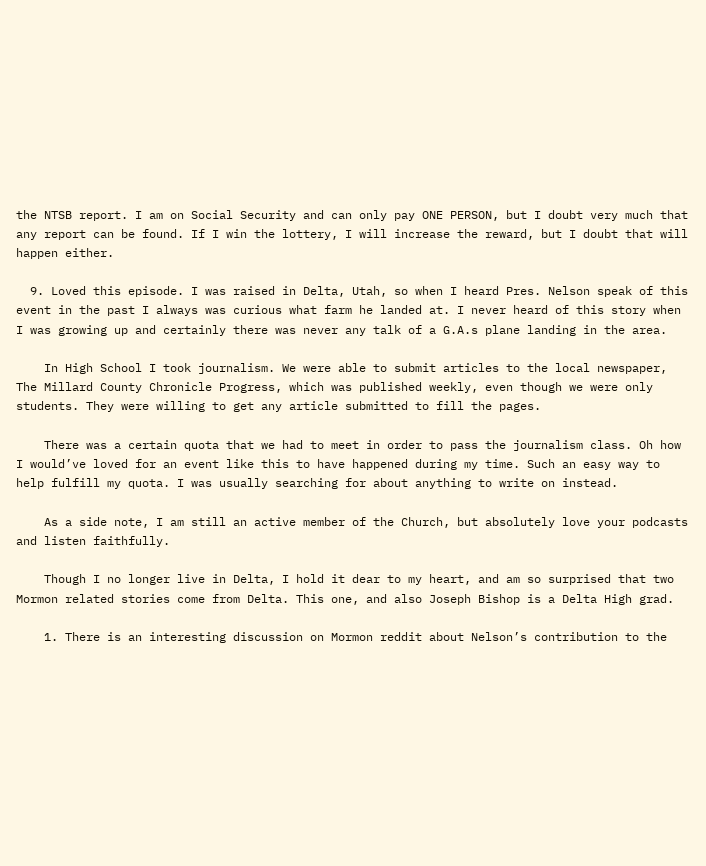the NTSB report. I am on Social Security and can only pay ONE PERSON, but I doubt very much that any report can be found. If I win the lottery, I will increase the reward, but I doubt that will happen either.

  9. Loved this episode. I was raised in Delta, Utah, so when I heard Pres. Nelson speak of this event in the past I always was curious what farm he landed at. I never heard of this story when I was growing up and certainly there was never any talk of a G.A.s plane landing in the area.

    In High School I took journalism. We were able to submit articles to the local newspaper, The Millard County Chronicle Progress, which was published weekly, even though we were only students. They were willing to get any article submitted to fill the pages.

    There was a certain quota that we had to meet in order to pass the journalism class. Oh how I would’ve loved for an event like this to have happened during my time. Such an easy way to help fulfill my quota. I was usually searching for about anything to write on instead.

    As a side note, I am still an active member of the Church, but absolutely love your podcasts and listen faithfully.

    Though I no longer live in Delta, I hold it dear to my heart, and am so surprised that two Mormon related stories come from Delta. This one, and also Joseph Bishop is a Delta High grad.

    1. There is an interesting discussion on Mormon reddit about Nelson’s contribution to the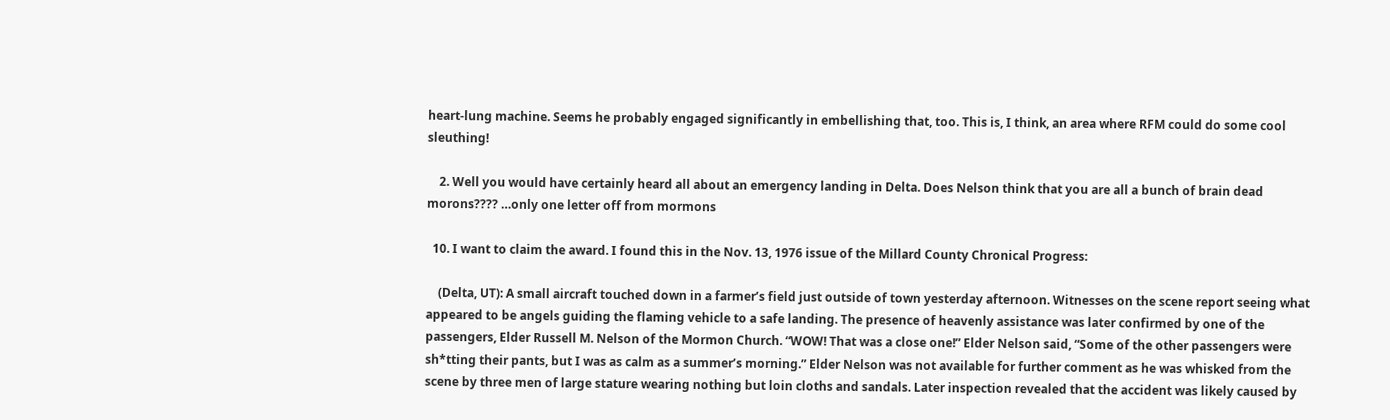heart-lung machine. Seems he probably engaged significantly in embellishing that, too. This is, I think, an area where RFM could do some cool sleuthing!

    2. Well you would have certainly heard all about an emergency landing in Delta. Does Nelson think that you are all a bunch of brain dead morons???? …only one letter off from mormons

  10. I want to claim the award. I found this in the Nov. 13, 1976 issue of the Millard County Chronical Progress:

    (Delta, UT): A small aircraft touched down in a farmer’s field just outside of town yesterday afternoon. Witnesses on the scene report seeing what appeared to be angels guiding the flaming vehicle to a safe landing. The presence of heavenly assistance was later confirmed by one of the passengers, Elder Russell M. Nelson of the Mormon Church. “WOW! That was a close one!” Elder Nelson said, “Some of the other passengers were sh*tting their pants, but I was as calm as a summer’s morning.” Elder Nelson was not available for further comment as he was whisked from the scene by three men of large stature wearing nothing but loin cloths and sandals. Later inspection revealed that the accident was likely caused by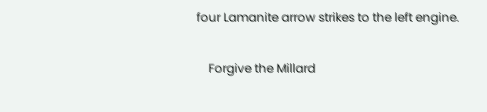four Lamanite arrow strikes to the left engine.

    Forgive the Millard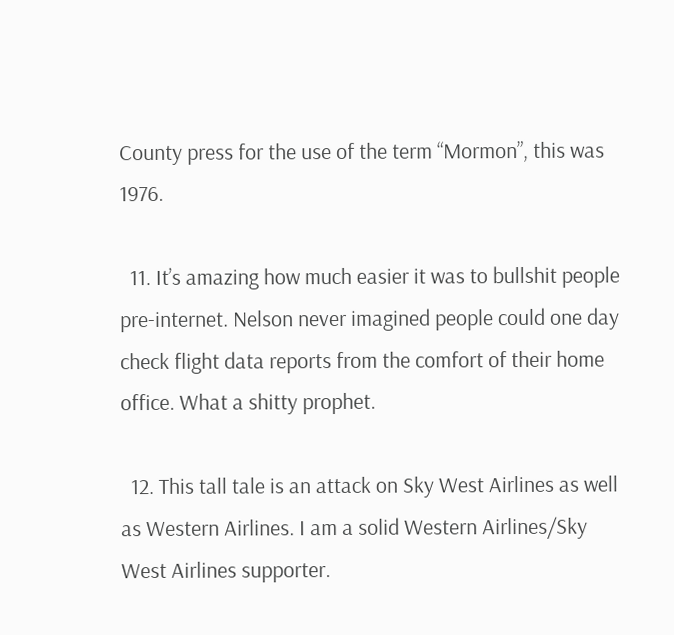County press for the use of the term “Mormon”, this was 1976.

  11. It’s amazing how much easier it was to bullshit people pre-internet. Nelson never imagined people could one day check flight data reports from the comfort of their home office. What a shitty prophet.

  12. This tall tale is an attack on Sky West Airlines as well as Western Airlines. I am a solid Western Airlines/Sky West Airlines supporter.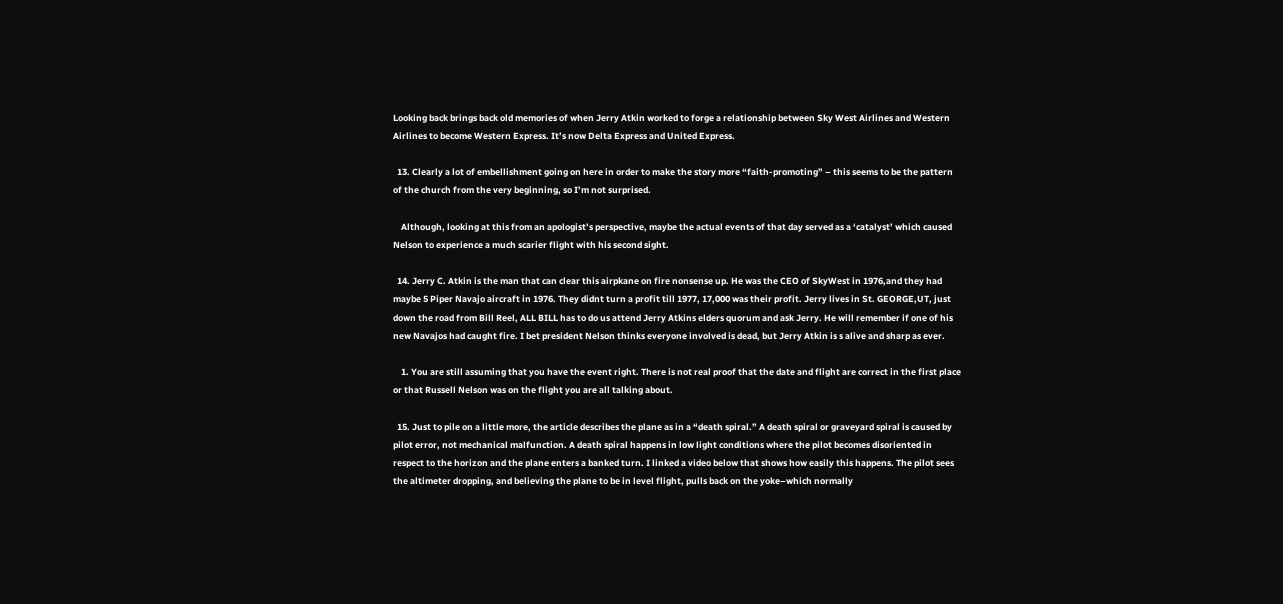Looking back brings back old memories of when Jerry Atkin worked to forge a relationship between Sky West Airlines and Western Airlines to become Western Express. It’s now Delta Express and United Express.

  13. Clearly a lot of embellishment going on here in order to make the story more “faith-promoting” – this seems to be the pattern of the church from the very beginning, so I’m not surprised.

    Although, looking at this from an apologist’s perspective, maybe the actual events of that day served as a ‘catalyst’ which caused Nelson to experience a much scarier flight with his second sight.

  14. Jerry C. Atkin is the man that can clear this airpkane on fire nonsense up. He was the CEO of SkyWest in 1976,and they had maybe 5 Piper Navajo aircraft in 1976. They didnt turn a profit till 1977, 17,000 was their profit. Jerry lives in St. GEORGE,UT, just down the road from Bill Reel, ALL BILL has to do us attend Jerry Atkins elders quorum and ask Jerry. He will remember if one of his new Navajos had caught fire. I bet president Nelson thinks everyone involved is dead, but Jerry Atkin is s alive and sharp as ever.

    1. You are still assuming that you have the event right. There is not real proof that the date and flight are correct in the first place or that Russell Nelson was on the flight you are all talking about.

  15. Just to pile on a little more, the article describes the plane as in a “death spiral.” A death spiral or graveyard spiral is caused by pilot error, not mechanical malfunction. A death spiral happens in low light conditions where the pilot becomes disoriented in respect to the horizon and the plane enters a banked turn. I linked a video below that shows how easily this happens. The pilot sees the altimeter dropping, and believing the plane to be in level flight, pulls back on the yoke–which normally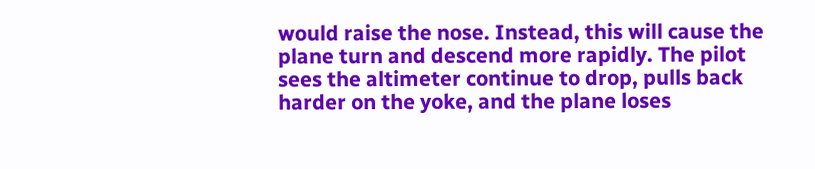would raise the nose. Instead, this will cause the plane turn and descend more rapidly. The pilot sees the altimeter continue to drop, pulls back harder on the yoke, and the plane loses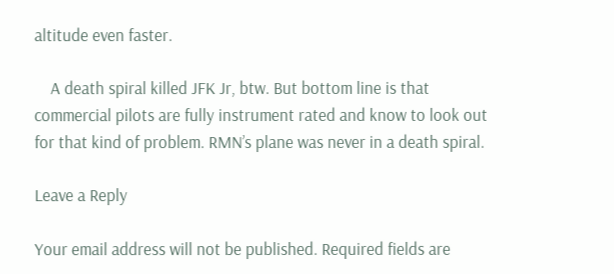altitude even faster.

    A death spiral killed JFK Jr, btw. But bottom line is that commercial pilots are fully instrument rated and know to look out for that kind of problem. RMN’s plane was never in a death spiral.

Leave a Reply

Your email address will not be published. Required fields are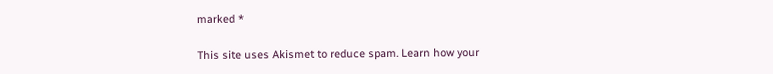marked *

This site uses Akismet to reduce spam. Learn how your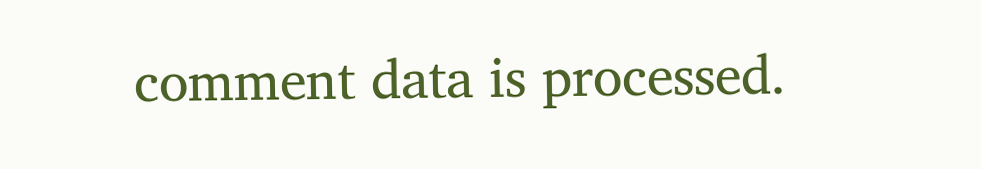comment data is processed.